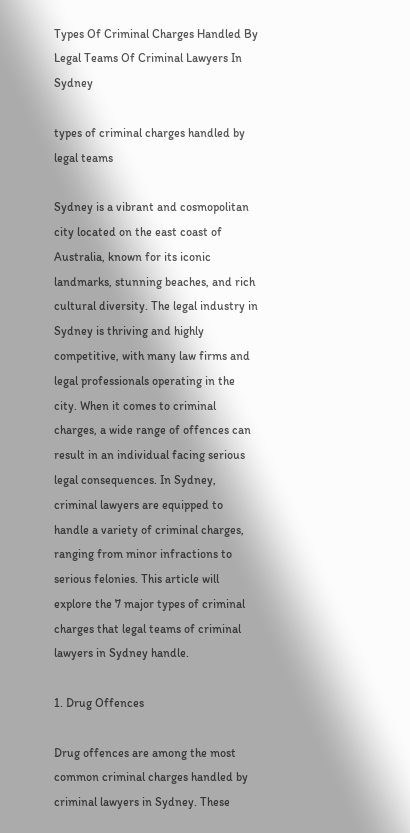Types Of Criminal Charges Handled By Legal Teams Of Criminal Lawyers In Sydney

types of criminal charges handled by legal teams

Sydney is a vibrant and cosmopolitan city located on the east coast of Australia, known for its iconic landmarks, stunning beaches, and rich cultural diversity. The legal industry in Sydney is thriving and highly competitive, with many law firms and legal professionals operating in the city. When it comes to criminal charges, a wide range of offences can result in an individual facing serious legal consequences. In Sydney, criminal lawyers are equipped to handle a variety of criminal charges, ranging from minor infractions to serious felonies. This article will explore the 7 major types of criminal charges that legal teams of criminal lawyers in Sydney handle.

1. Drug Offences

Drug offences are among the most common criminal charges handled by criminal lawyers in Sydney. These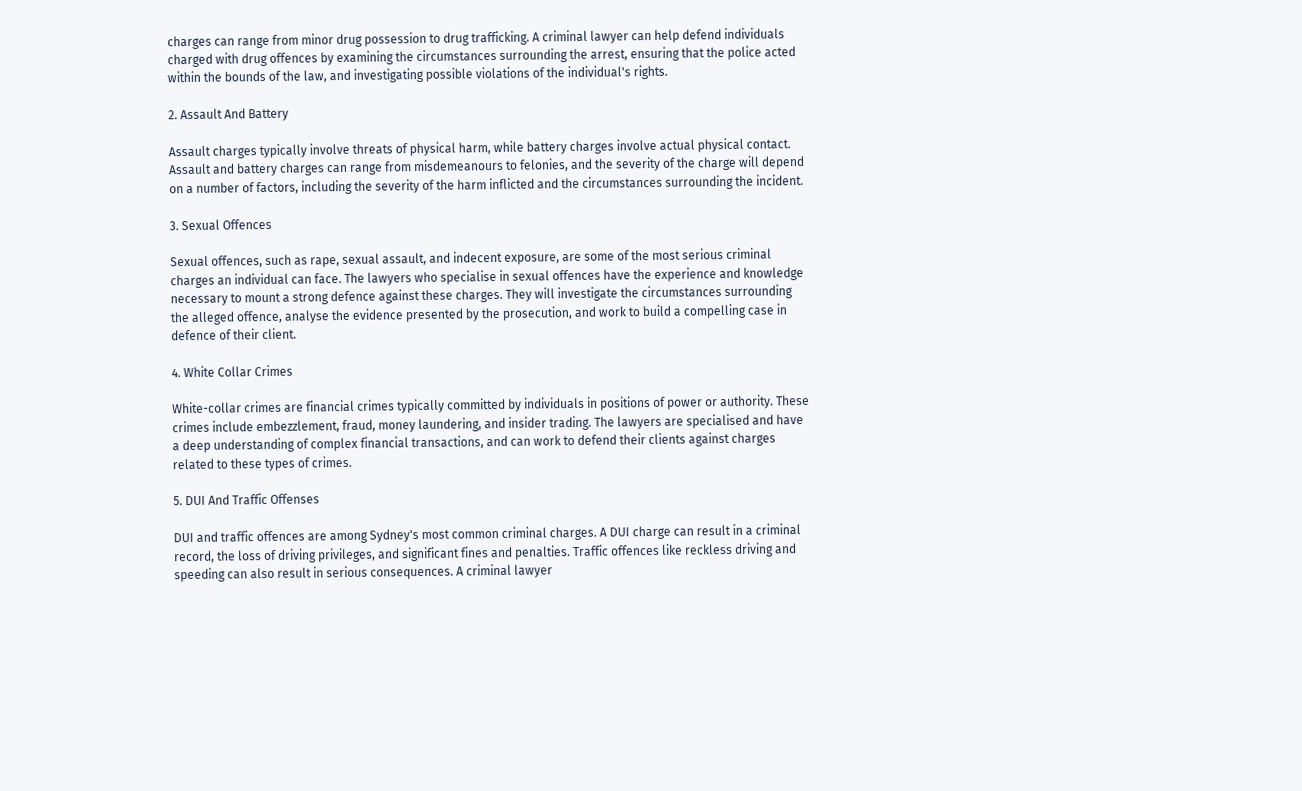charges can range from minor drug possession to drug trafficking. A criminal lawyer can help defend individuals charged with drug offences by examining the circumstances surrounding the arrest, ensuring that the police acted within the bounds of the law, and investigating possible violations of the individual's rights.

2. Assault And Battery

Assault charges typically involve threats of physical harm, while battery charges involve actual physical contact. Assault and battery charges can range from misdemeanours to felonies, and the severity of the charge will depend on a number of factors, including the severity of the harm inflicted and the circumstances surrounding the incident.

3. Sexual Offences

Sexual offences, such as rape, sexual assault, and indecent exposure, are some of the most serious criminal charges an individual can face. The lawyers who specialise in sexual offences have the experience and knowledge necessary to mount a strong defence against these charges. They will investigate the circumstances surrounding the alleged offence, analyse the evidence presented by the prosecution, and work to build a compelling case in defence of their client.

4. White Collar Crimes

White-collar crimes are financial crimes typically committed by individuals in positions of power or authority. These crimes include embezzlement, fraud, money laundering, and insider trading. The lawyers are specialised and have a deep understanding of complex financial transactions, and can work to defend their clients against charges related to these types of crimes.

5. DUI And Traffic Offenses

DUI and traffic offences are among Sydney's most common criminal charges. A DUI charge can result in a criminal record, the loss of driving privileges, and significant fines and penalties. Traffic offences like reckless driving and speeding can also result in serious consequences. A criminal lawyer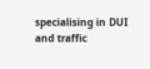specialising in DUI and traffic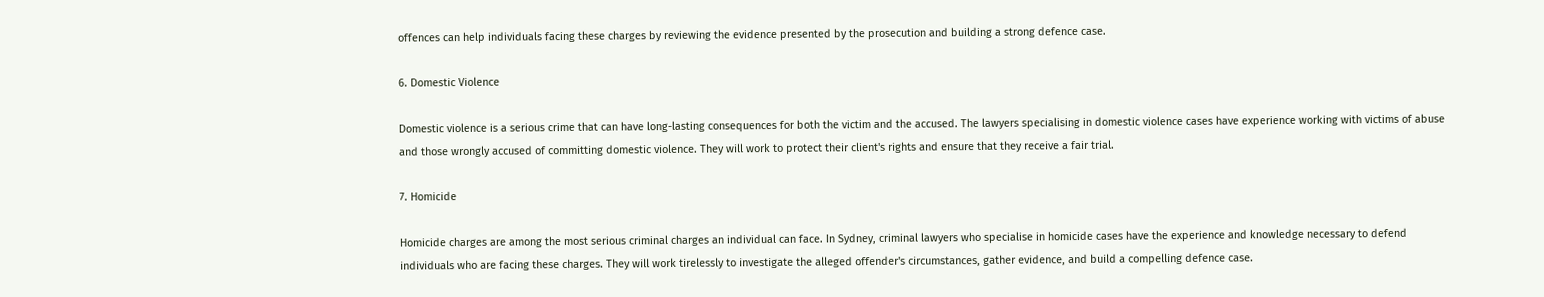offences can help individuals facing these charges by reviewing the evidence presented by the prosecution and building a strong defence case.

6. Domestic Violence

Domestic violence is a serious crime that can have long-lasting consequences for both the victim and the accused. The lawyers specialising in domestic violence cases have experience working with victims of abuse and those wrongly accused of committing domestic violence. They will work to protect their client's rights and ensure that they receive a fair trial.

7. Homicide

Homicide charges are among the most serious criminal charges an individual can face. In Sydney, criminal lawyers who specialise in homicide cases have the experience and knowledge necessary to defend individuals who are facing these charges. They will work tirelessly to investigate the alleged offender's circumstances, gather evidence, and build a compelling defence case.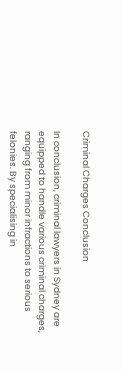Criminal Charges Conclusion

In conclusion, criminal lawyers in Sydney are equipped to handle various criminal charges, ranging from minor infractions to serious felonies. By specialising in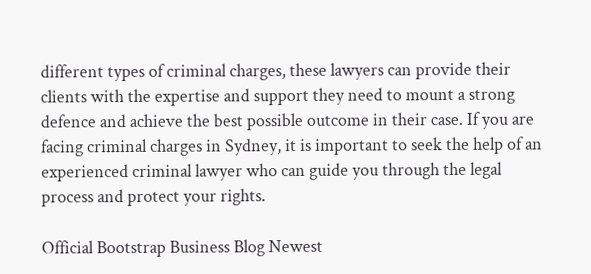different types of criminal charges, these lawyers can provide their clients with the expertise and support they need to mount a strong defence and achieve the best possible outcome in their case. If you are facing criminal charges in Sydney, it is important to seek the help of an experienced criminal lawyer who can guide you through the legal process and protect your rights.

Official Bootstrap Business Blog Newest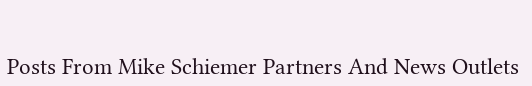Posts From Mike Schiemer Partners And News Outlets